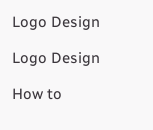Logo Design

Logo Design

How to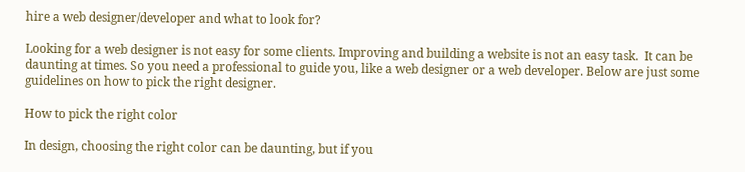hire a web designer/developer and what to look for?

Looking for a web designer is not easy for some clients. Improving and building a website is not an easy task.  It can be daunting at times. So you need a professional to guide you, like a web designer or a web developer. Below are just some guidelines on how to pick the right designer.

How to pick the right color

In design, choosing the right color can be daunting, but if you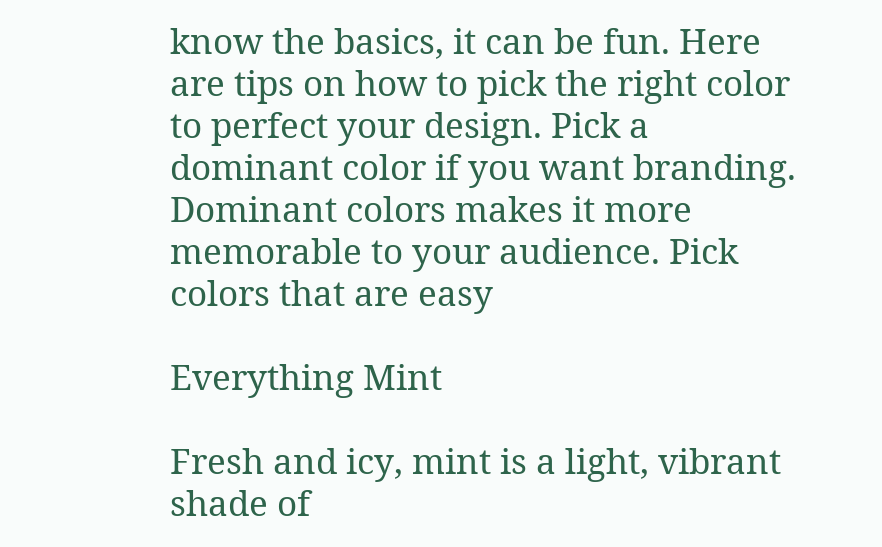know the basics, it can be fun. Here are tips on how to pick the right color to perfect your design. Pick a dominant color if you want branding. Dominant colors makes it more memorable to your audience. Pick colors that are easy

Everything Mint

Fresh and icy, mint is a light, vibrant shade of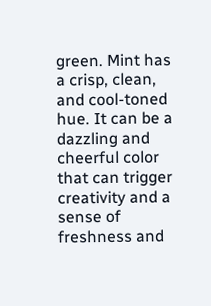green. Mint has a crisp, clean, and cool-toned hue. It can be a dazzling and cheerful color that can trigger creativity and a sense of freshness and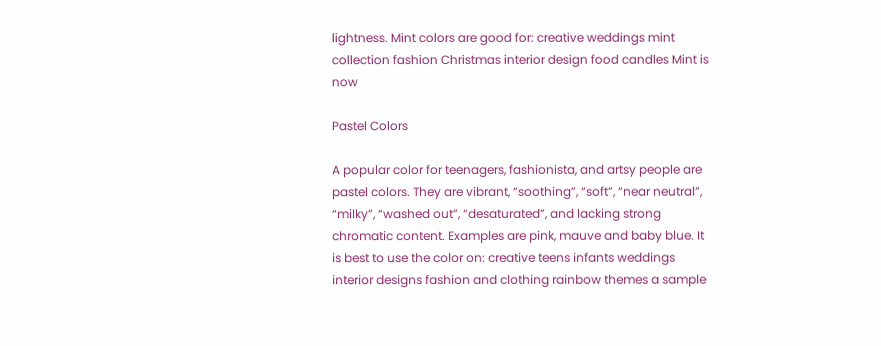lightness. Mint colors are good for: creative weddings mint collection fashion Christmas interior design food candles Mint is now

Pastel Colors

A popular color for teenagers, fashionista, and artsy people are pastel colors. They are vibrant, “soothing”, “soft”, “near neutral”, “milky”, “washed out”, “desaturated”, and lacking strong chromatic content. Examples are pink, mauve and baby blue. It is best to use the color on: creative teens infants weddings interior designs fashion and clothing rainbow themes a sample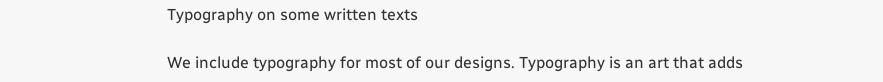Typography on some written texts

We include typography for most of our designs. Typography is an art that adds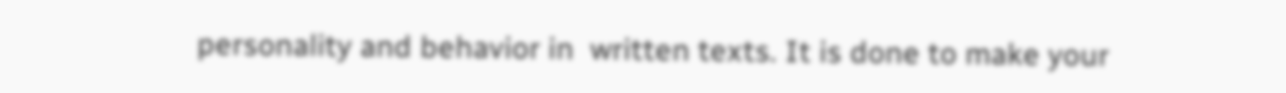personality and behavior in  written texts. It is done to make your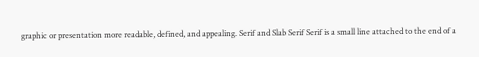graphic or presentation more readable, defined, and appealing. Serif and Slab Serif Serif is a small line attached to the end of a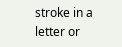stroke in a letter or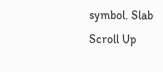symbol. Slab
Scroll Up